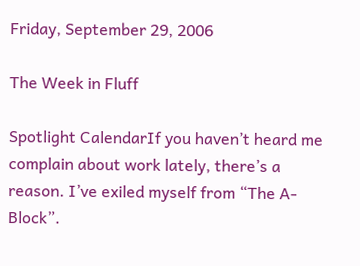Friday, September 29, 2006

The Week in Fluff

Spotlight CalendarIf you haven’t heard me complain about work lately, there’s a reason. I’ve exiled myself from “The A-Block”.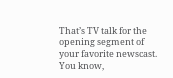That’s TV talk for the opening segment of your favorite newscast. You know,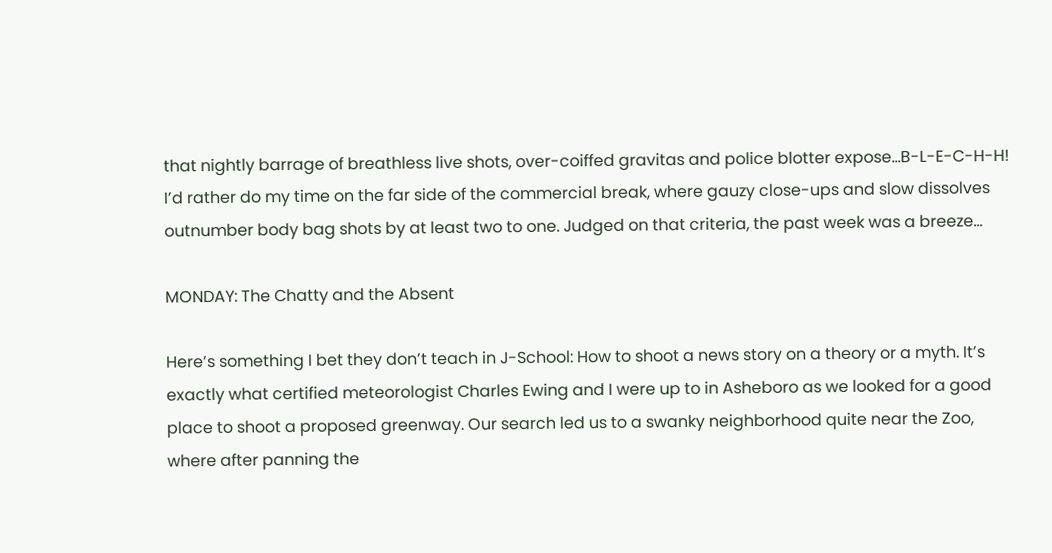that nightly barrage of breathless live shots, over-coiffed gravitas and police blotter expose...B-L-E-C-H-H! I’d rather do my time on the far side of the commercial break, where gauzy close-ups and slow dissolves outnumber body bag shots by at least two to one. Judged on that criteria, the past week was a breeze...

MONDAY: The Chatty and the Absent

Here’s something I bet they don’t teach in J-School: How to shoot a news story on a theory or a myth. It’s exactly what certified meteorologist Charles Ewing and I were up to in Asheboro as we looked for a good place to shoot a proposed greenway. Our search led us to a swanky neighborhood quite near the Zoo, where after panning the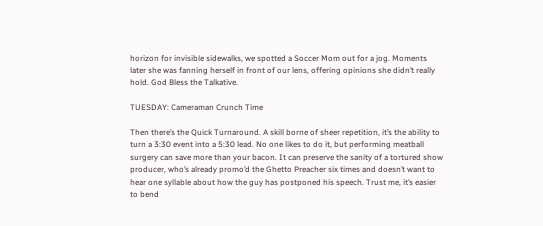horizon for invisible sidewalks, we spotted a Soccer Mom out for a jog. Moments later she was fanning herself in front of our lens, offering opinions she didn’t really hold. God Bless the Talkative.

TUESDAY: Cameraman Crunch Time

Then there’s the Quick Turnaround. A skill borne of sheer repetition, it’s the ability to turn a 3:30 event into a 5:30 lead. No one likes to do it, but performing meatball surgery can save more than your bacon. It can preserve the sanity of a tortured show producer, who’s already promo’d the Ghetto Preacher six times and doesn’t want to hear one syllable about how the guy has postponed his speech. Trust me, it’s easier to bend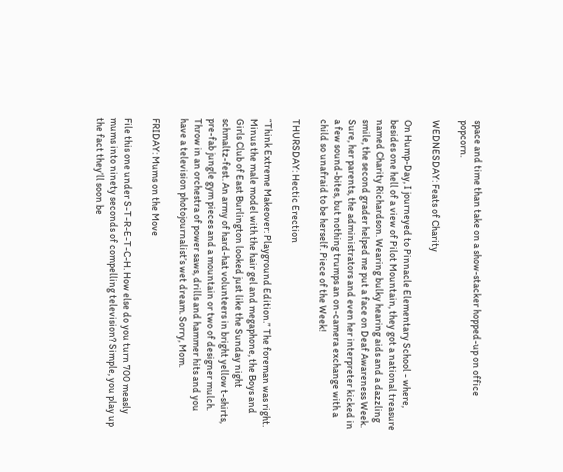space and time than take on a show-stacker hopped-up on office popcorn.

WEDNESDAY: Feats of Charity

On Hump-Day, I journeyed to Pinnacle Elementary School - where, besides one hell of a view of Pilot Mountain, they got a national treasure named Charity Richardson. Wearing bulky hearing aids and a dazzling smile, the second grader helped me put a face on Deaf Awareness Week. Sure, her parents, the administrators and even her interpreter kicked in a few sound-bites, but nothing trumps an on-camera exchange with a child so unafraid to be herself. Piece of the Week!

THURSDAY: Hectic Erection

“Think Extreme Makeover: Playground Edition.” The foreman was right. Minus the male model with the hair gel and megaphone, the Boys and Girls Club of East Burlington looked just like the Sunday night schmaltz-fest. An army of hard-hat volunteers in bright yellow t-shirts, pre-fab jungle gym pieces and a mountain or two of designer mulch. Throw in an orchestra of power saws, drills and hammer hits and you have a television photojournalist’s wet dream. Sorry, Mom.

FRIDAY: Mums on the Move

File this one under S-T-R-E-T-C-H. How else do you turn 700 measly mums into ninety seconds of compelling television? Simple, you play up the fact they’ll soon be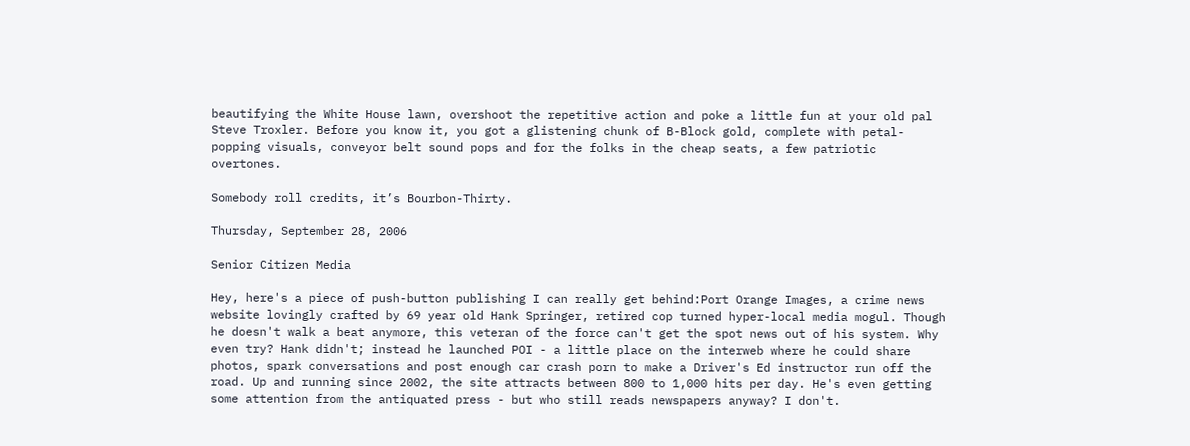beautifying the White House lawn, overshoot the repetitive action and poke a little fun at your old pal Steve Troxler. Before you know it, you got a glistening chunk of B-Block gold, complete with petal-popping visuals, conveyor belt sound pops and for the folks in the cheap seats, a few patriotic overtones.

Somebody roll credits, it’s Bourbon-Thirty.

Thursday, September 28, 2006

Senior Citizen Media

Hey, here's a piece of push-button publishing I can really get behind:Port Orange Images, a crime news website lovingly crafted by 69 year old Hank Springer, retired cop turned hyper-local media mogul. Though he doesn't walk a beat anymore, this veteran of the force can't get the spot news out of his system. Why even try? Hank didn't; instead he launched POI - a little place on the interweb where he could share photos, spark conversations and post enough car crash porn to make a Driver's Ed instructor run off the road. Up and running since 2002, the site attracts between 800 to 1,000 hits per day. He's even getting some attention from the antiquated press - but who still reads newspapers anyway? I don't.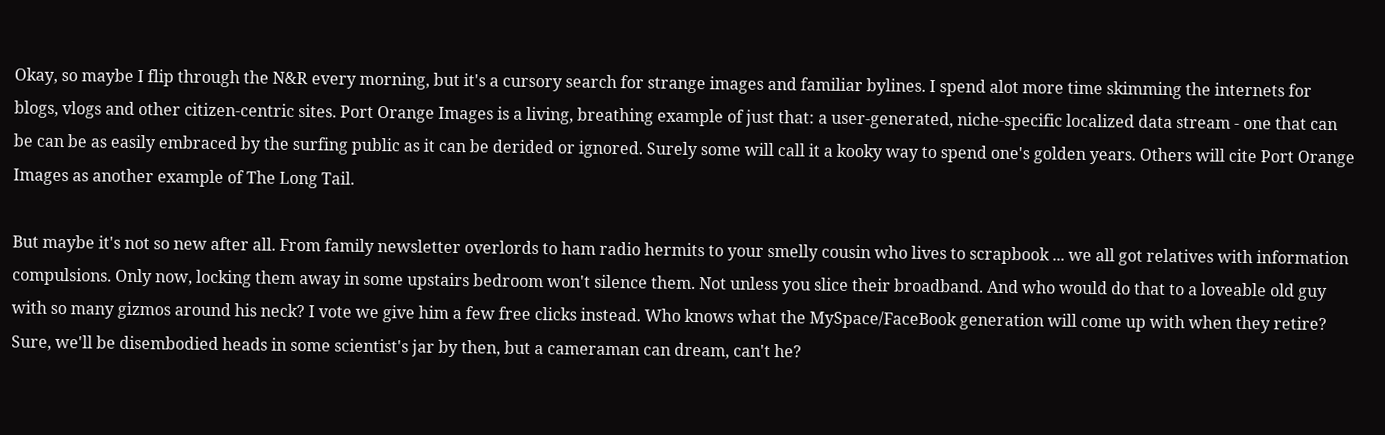Okay, so maybe I flip through the N&R every morning, but it's a cursory search for strange images and familiar bylines. I spend alot more time skimming the internets for blogs, vlogs and other citizen-centric sites. Port Orange Images is a living, breathing example of just that: a user-generated, niche-specific localized data stream - one that can be can be as easily embraced by the surfing public as it can be derided or ignored. Surely some will call it a kooky way to spend one's golden years. Others will cite Port Orange Images as another example of The Long Tail.

But maybe it's not so new after all. From family newsletter overlords to ham radio hermits to your smelly cousin who lives to scrapbook ... we all got relatives with information compulsions. Only now, locking them away in some upstairs bedroom won't silence them. Not unless you slice their broadband. And who would do that to a loveable old guy with so many gizmos around his neck? I vote we give him a few free clicks instead. Who knows what the MySpace/FaceBook generation will come up with when they retire? Sure, we'll be disembodied heads in some scientist's jar by then, but a cameraman can dream, can't he?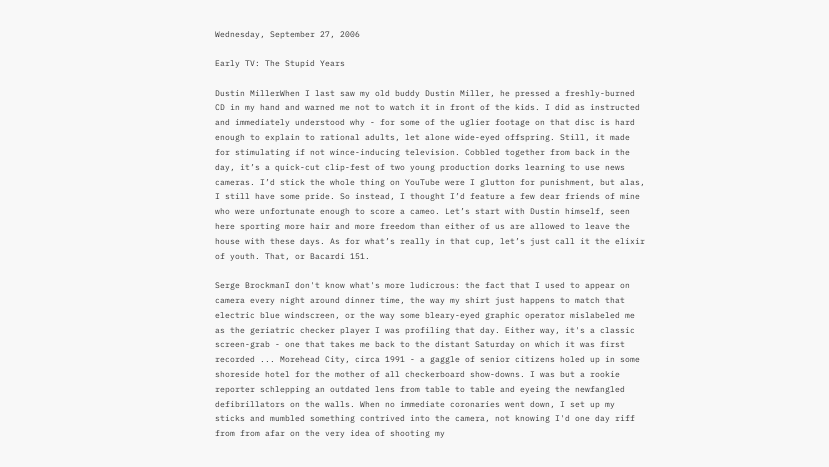Wednesday, September 27, 2006

Early TV: The Stupid Years

Dustin MillerWhen I last saw my old buddy Dustin Miller, he pressed a freshly-burned CD in my hand and warned me not to watch it in front of the kids. I did as instructed and immediately understood why - for some of the uglier footage on that disc is hard enough to explain to rational adults, let alone wide-eyed offspring. Still, it made for stimulating if not wince-inducing television. Cobbled together from back in the day, it’s a quick-cut clip-fest of two young production dorks learning to use news cameras. I’d stick the whole thing on YouTube were I glutton for punishment, but alas, I still have some pride. So instead, I thought I’d feature a few dear friends of mine who were unfortunate enough to score a cameo. Let’s start with Dustin himself, seen here sporting more hair and more freedom than either of us are allowed to leave the house with these days. As for what’s really in that cup, let’s just call it the elixir of youth. That, or Bacardi 151.

Serge BrockmanI don't know what's more ludicrous: the fact that I used to appear on camera every night around dinner time, the way my shirt just happens to match that electric blue windscreen, or the way some bleary-eyed graphic operator mislabeled me as the geriatric checker player I was profiling that day. Either way, it's a classic screen-grab - one that takes me back to the distant Saturday on which it was first recorded ... Morehead City, circa 1991 - a gaggle of senior citizens holed up in some shoreside hotel for the mother of all checkerboard show-downs. I was but a rookie reporter schlepping an outdated lens from table to table and eyeing the newfangled defibrillators on the walls. When no immediate coronaries went down, I set up my sticks and mumbled something contrived into the camera, not knowing I'd one day riff from from afar on the very idea of shooting my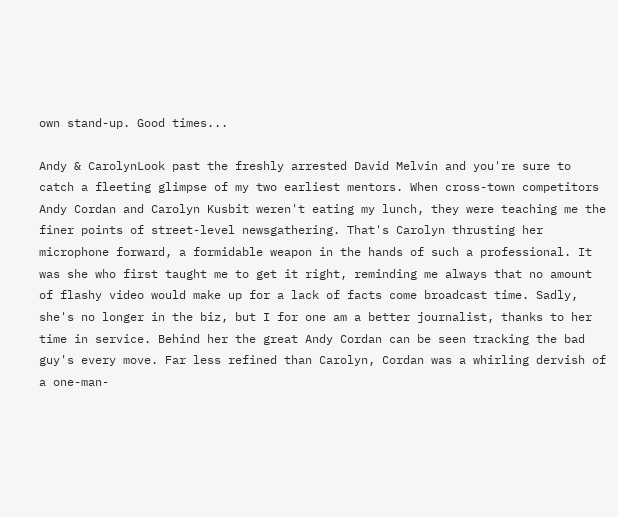own stand-up. Good times...

Andy & CarolynLook past the freshly arrested David Melvin and you're sure to catch a fleeting glimpse of my two earliest mentors. When cross-town competitors Andy Cordan and Carolyn Kusbit weren't eating my lunch, they were teaching me the finer points of street-level newsgathering. That's Carolyn thrusting her microphone forward, a formidable weapon in the hands of such a professional. It was she who first taught me to get it right, reminding me always that no amount of flashy video would make up for a lack of facts come broadcast time. Sadly, she's no longer in the biz, but I for one am a better journalist, thanks to her time in service. Behind her the great Andy Cordan can be seen tracking the bad guy's every move. Far less refined than Carolyn, Cordan was a whirling dervish of a one-man-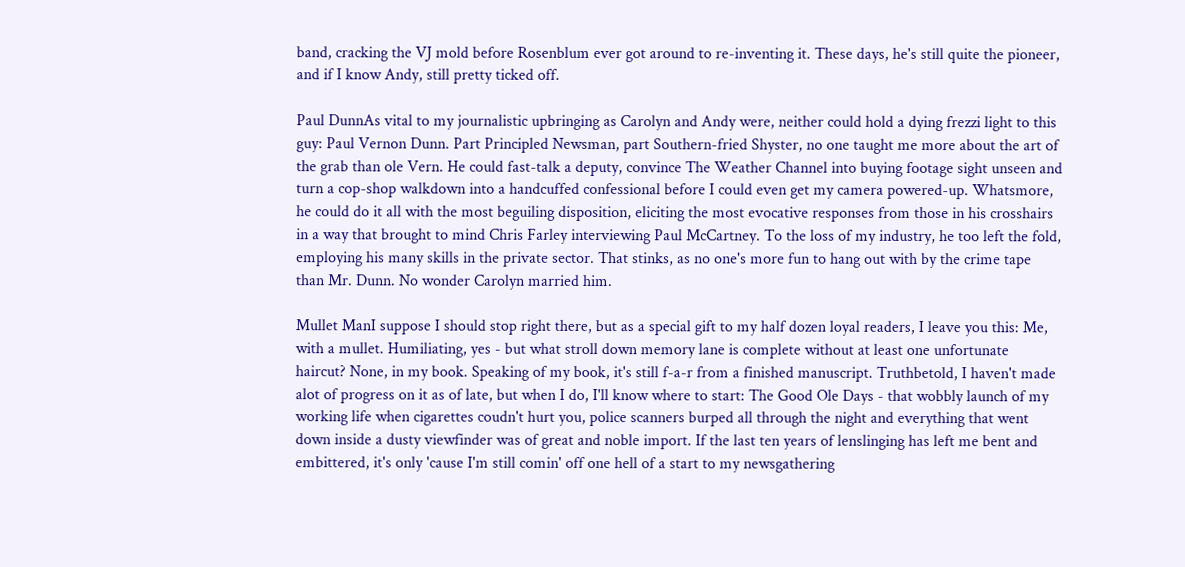band, cracking the VJ mold before Rosenblum ever got around to re-inventing it. These days, he's still quite the pioneer, and if I know Andy, still pretty ticked off.

Paul DunnAs vital to my journalistic upbringing as Carolyn and Andy were, neither could hold a dying frezzi light to this guy: Paul Vernon Dunn. Part Principled Newsman, part Southern-fried Shyster, no one taught me more about the art of the grab than ole Vern. He could fast-talk a deputy, convince The Weather Channel into buying footage sight unseen and turn a cop-shop walkdown into a handcuffed confessional before I could even get my camera powered-up. Whatsmore, he could do it all with the most beguiling disposition, eliciting the most evocative responses from those in his crosshairs in a way that brought to mind Chris Farley interviewing Paul McCartney. To the loss of my industry, he too left the fold, employing his many skills in the private sector. That stinks, as no one's more fun to hang out with by the crime tape than Mr. Dunn. No wonder Carolyn married him.

Mullet ManI suppose I should stop right there, but as a special gift to my half dozen loyal readers, I leave you this: Me, with a mullet. Humiliating, yes - but what stroll down memory lane is complete without at least one unfortunate haircut? None, in my book. Speaking of my book, it's still f-a-r from a finished manuscript. Truthbetold, I haven't made alot of progress on it as of late, but when I do, I'll know where to start: The Good Ole Days - that wobbly launch of my working life when cigarettes coudn't hurt you, police scanners burped all through the night and everything that went down inside a dusty viewfinder was of great and noble import. If the last ten years of lenslinging has left me bent and embittered, it's only 'cause I'm still comin' off one hell of a start to my newsgathering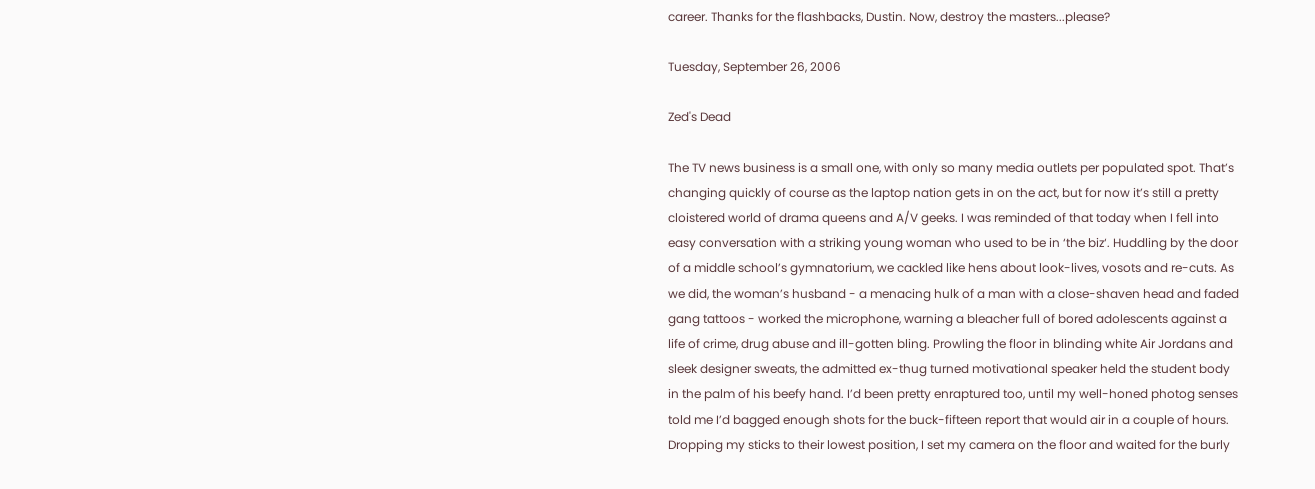career. Thanks for the flashbacks, Dustin. Now, destroy the masters...please?

Tuesday, September 26, 2006

Zed's Dead

The TV news business is a small one, with only so many media outlets per populated spot. That’s changing quickly of course as the laptop nation gets in on the act, but for now it’s still a pretty cloistered world of drama queens and A/V geeks. I was reminded of that today when I fell into easy conversation with a striking young woman who used to be in ‘the biz‘. Huddling by the door of a middle school’s gymnatorium, we cackled like hens about look-lives, vosots and re-cuts. As we did, the woman’s husband - a menacing hulk of a man with a close-shaven head and faded gang tattoos - worked the microphone, warning a bleacher full of bored adolescents against a life of crime, drug abuse and ill-gotten bling. Prowling the floor in blinding white Air Jordans and sleek designer sweats, the admitted ex-thug turned motivational speaker held the student body in the palm of his beefy hand. I’d been pretty enraptured too, until my well-honed photog senses told me I’d bagged enough shots for the buck-fifteen report that would air in a couple of hours. Dropping my sticks to their lowest position, I set my camera on the floor and waited for the burly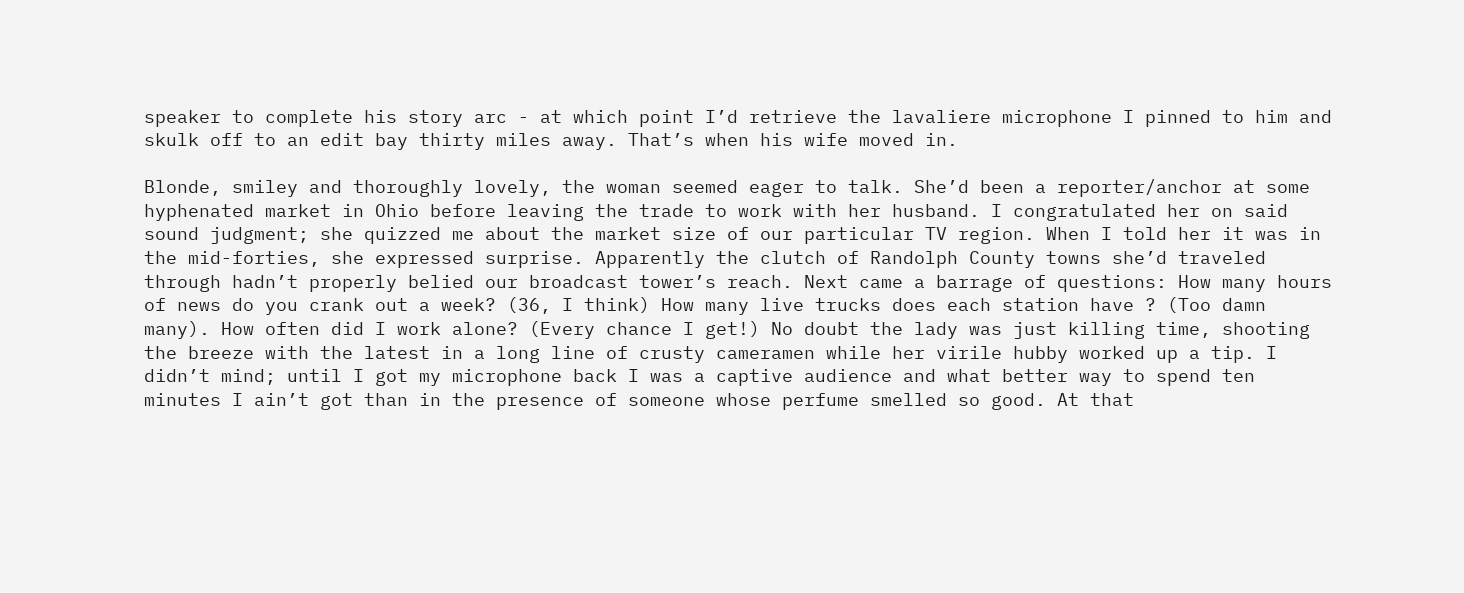speaker to complete his story arc - at which point I’d retrieve the lavaliere microphone I pinned to him and skulk off to an edit bay thirty miles away. That’s when his wife moved in.

Blonde, smiley and thoroughly lovely, the woman seemed eager to talk. She’d been a reporter/anchor at some hyphenated market in Ohio before leaving the trade to work with her husband. I congratulated her on said sound judgment; she quizzed me about the market size of our particular TV region. When I told her it was in the mid-forties, she expressed surprise. Apparently the clutch of Randolph County towns she’d traveled through hadn’t properly belied our broadcast tower’s reach. Next came a barrage of questions: How many hours of news do you crank out a week? (36, I think) How many live trucks does each station have ? (Too damn many). How often did I work alone? (Every chance I get!) No doubt the lady was just killing time, shooting the breeze with the latest in a long line of crusty cameramen while her virile hubby worked up a tip. I didn’t mind; until I got my microphone back I was a captive audience and what better way to spend ten minutes I ain’t got than in the presence of someone whose perfume smelled so good. At that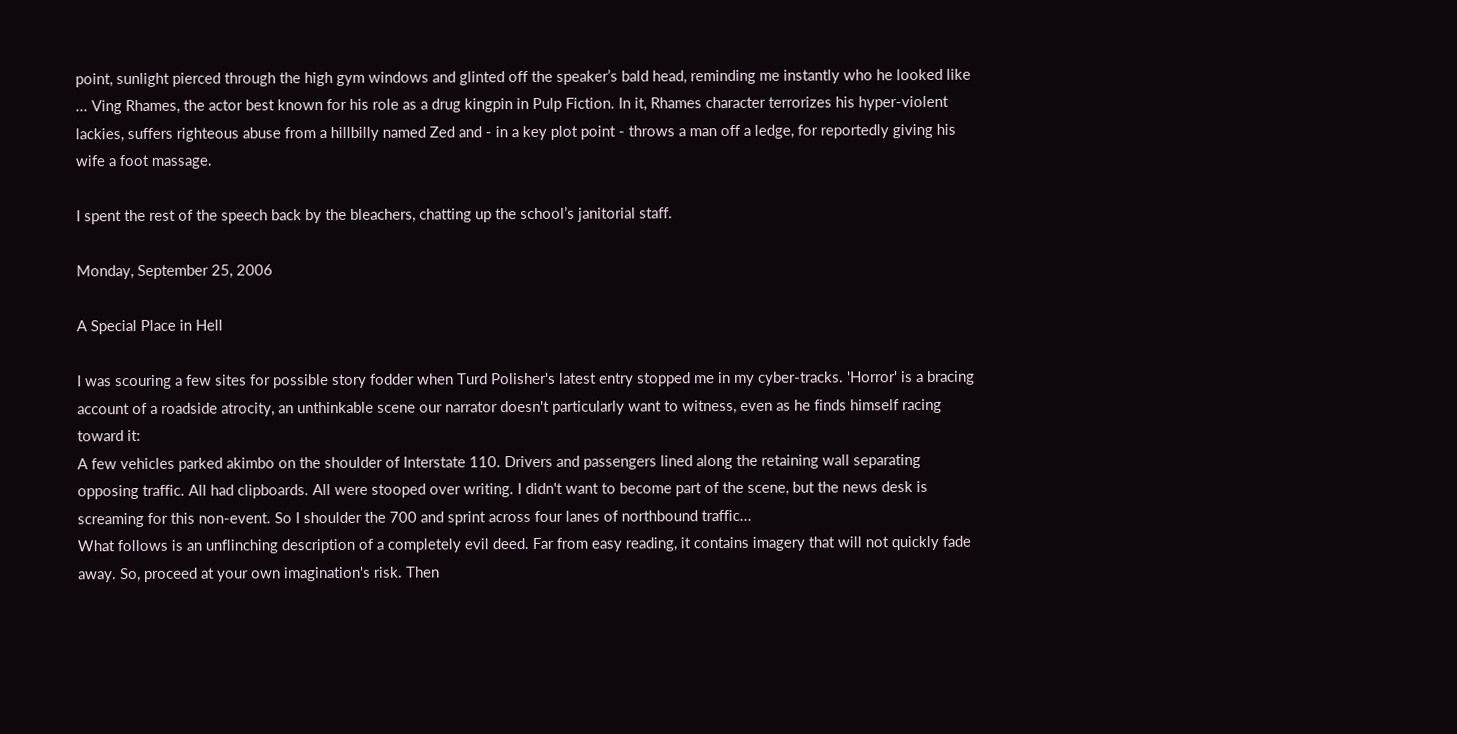point, sunlight pierced through the high gym windows and glinted off the speaker’s bald head, reminding me instantly who he looked like ... Ving Rhames, the actor best known for his role as a drug kingpin in Pulp Fiction. In it, Rhames character terrorizes his hyper-violent lackies, suffers righteous abuse from a hillbilly named Zed and - in a key plot point - throws a man off a ledge, for reportedly giving his wife a foot massage.

I spent the rest of the speech back by the bleachers, chatting up the school’s janitorial staff.

Monday, September 25, 2006

A Special Place in Hell

I was scouring a few sites for possible story fodder when Turd Polisher's latest entry stopped me in my cyber-tracks. 'Horror' is a bracing account of a roadside atrocity, an unthinkable scene our narrator doesn't particularly want to witness, even as he finds himself racing toward it:
A few vehicles parked akimbo on the shoulder of Interstate 110. Drivers and passengers lined along the retaining wall separating opposing traffic. All had clipboards. All were stooped over writing. I didn't want to become part of the scene, but the news desk is screaming for this non-event. So I shoulder the 700 and sprint across four lanes of northbound traffic...
What follows is an unflinching description of a completely evil deed. Far from easy reading, it contains imagery that will not quickly fade away. So, proceed at your own imagination's risk. Then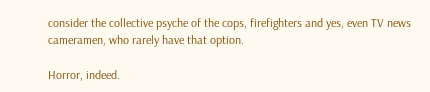consider the collective psyche of the cops, firefighters and yes, even TV news cameramen, who rarely have that option.

Horror, indeed.